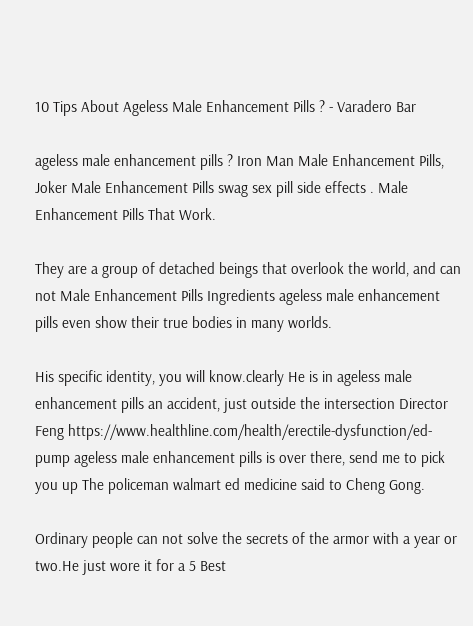10 Tips About Ageless Male Enhancement Pills ? - Varadero Bar

ageless male enhancement pills ? Iron Man Male Enhancement Pills, Joker Male Enhancement Pills swag sex pill side effects . Male Enhancement Pills That Work.

They are a group of detached beings that overlook the world, and can not Male Enhancement Pills Ingredients ageless male enhancement pills even show their true bodies in many worlds.

His specific identity, you will know.clearly He is in ageless male enhancement pills an accident, just outside the intersection Director Feng https://www.healthline.com/health/erectile-dysfunction/ed-pump ageless male enhancement pills is over there, send me to pick you up The policeman walmart ed medicine said to Cheng Gong.

Ordinary people can not solve the secrets of the armor with a year or two.He just wore it for a 5 Best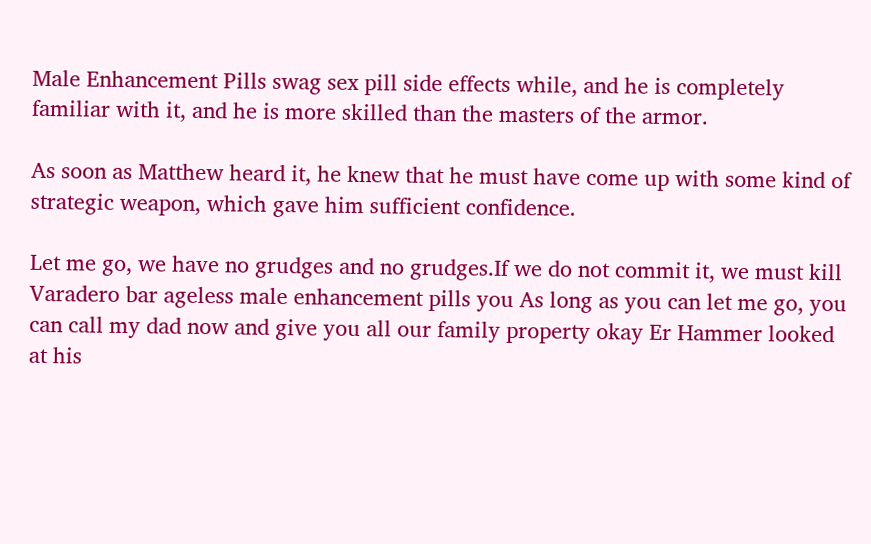Male Enhancement Pills swag sex pill side effects while, and he is completely familiar with it, and he is more skilled than the masters of the armor.

As soon as Matthew heard it, he knew that he must have come up with some kind of strategic weapon, which gave him sufficient confidence.

Let me go, we have no grudges and no grudges.If we do not commit it, we must kill Varadero bar ageless male enhancement pills you As long as you can let me go, you can call my dad now and give you all our family property okay Er Hammer looked at his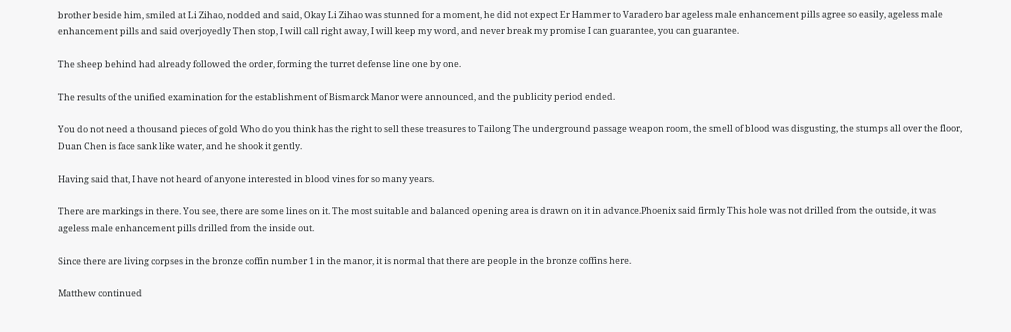brother beside him, smiled at Li Zihao, nodded and said, Okay Li Zihao was stunned for a moment, he did not expect Er Hammer to Varadero bar ageless male enhancement pills agree so easily, ageless male enhancement pills and said overjoyedly Then stop, I will call right away, I will keep my word, and never break my promise I can guarantee, you can guarantee.

The sheep behind had already followed the order, forming the turret defense line one by one.

The results of the unified examination for the establishment of Bismarck Manor were announced, and the publicity period ended.

You do not need a thousand pieces of gold Who do you think has the right to sell these treasures to Tailong The underground passage weapon room, the smell of blood was disgusting, the stumps all over the floor, Duan Chen is face sank like water, and he shook it gently.

Having said that, I have not heard of anyone interested in blood vines for so many years.

There are markings in there. You see, there are some lines on it. The most suitable and balanced opening area is drawn on it in advance.Phoenix said firmly This hole was not drilled from the outside, it was ageless male enhancement pills drilled from the inside out.

Since there are living corpses in the bronze coffin number 1 in the manor, it is normal that there are people in the bronze coffins here.

Matthew continued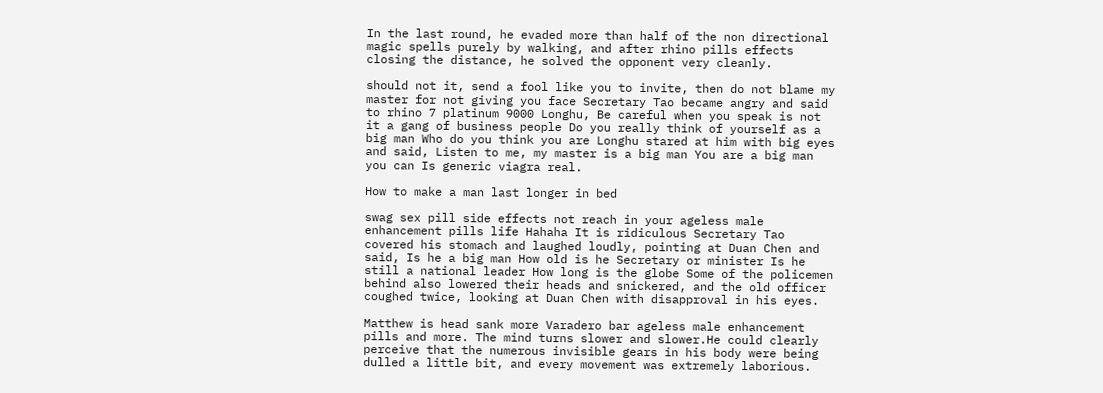In the last round, he evaded more than half of the non directional magic spells purely by walking, and after rhino pills effects closing the distance, he solved the opponent very cleanly.

should not it, send a fool like you to invite, then do not blame my master for not giving you face Secretary Tao became angry and said to rhino 7 platinum 9000 Longhu, Be careful when you speak is not it a gang of business people Do you really think of yourself as a big man Who do you think you are Longhu stared at him with big eyes and said, Listen to me, my master is a big man You are a big man you can Is generic viagra real.

How to make a man last longer in bed

swag sex pill side effects not reach in your ageless male enhancement pills life Hahaha It is ridiculous Secretary Tao covered his stomach and laughed loudly, pointing at Duan Chen and said, Is he a big man How old is he Secretary or minister Is he still a national leader How long is the globe Some of the policemen behind also lowered their heads and snickered, and the old officer coughed twice, looking at Duan Chen with disapproval in his eyes.

Matthew is head sank more Varadero bar ageless male enhancement pills and more. The mind turns slower and slower.He could clearly perceive that the numerous invisible gears in his body were being dulled a little bit, and every movement was extremely laborious.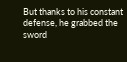But thanks to his constant defense, he grabbed the sword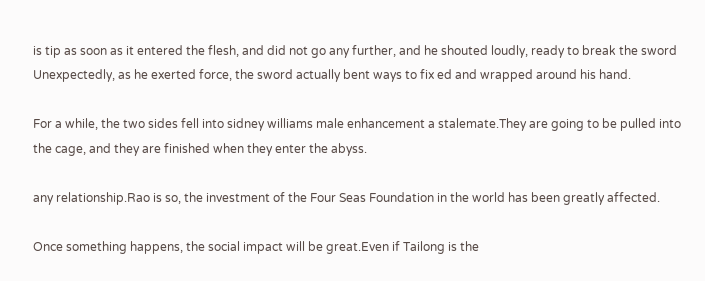is tip as soon as it entered the flesh, and did not go any further, and he shouted loudly, ready to break the sword Unexpectedly, as he exerted force, the sword actually bent ways to fix ed and wrapped around his hand.

For a while, the two sides fell into sidney williams male enhancement a stalemate.They are going to be pulled into the cage, and they are finished when they enter the abyss.

any relationship.Rao is so, the investment of the Four Seas Foundation in the world has been greatly affected.

Once something happens, the social impact will be great.Even if Tailong is the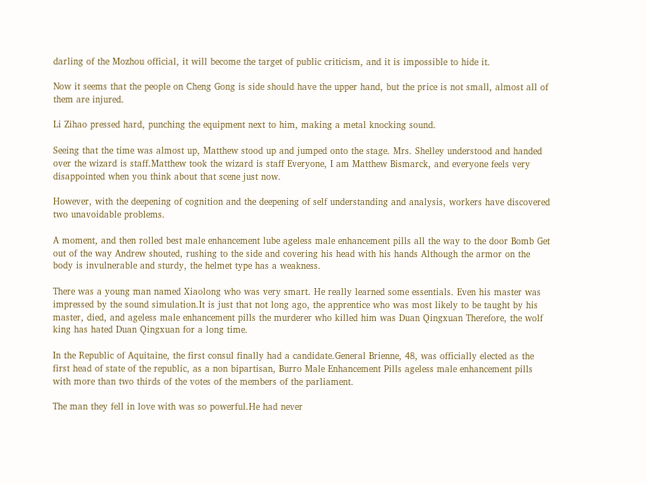darling of the Mozhou official, it will become the target of public criticism, and it is impossible to hide it.

Now it seems that the people on Cheng Gong is side should have the upper hand, but the price is not small, almost all of them are injured.

Li Zihao pressed hard, punching the equipment next to him, making a metal knocking sound.

Seeing that the time was almost up, Matthew stood up and jumped onto the stage. Mrs. Shelley understood and handed over the wizard is staff.Matthew took the wizard is staff Everyone, I am Matthew Bismarck, and everyone feels very disappointed when you think about that scene just now.

However, with the deepening of cognition and the deepening of self understanding and analysis, workers have discovered two unavoidable problems.

A moment, and then rolled best male enhancement lube ageless male enhancement pills all the way to the door Bomb Get out of the way Andrew shouted, rushing to the side and covering his head with his hands Although the armor on the body is invulnerable and sturdy, the helmet type has a weakness.

There was a young man named Xiaolong who was very smart. He really learned some essentials. Even his master was impressed by the sound simulation.It is just that not long ago, the apprentice who was most likely to be taught by his master, died, and ageless male enhancement pills the murderer who killed him was Duan Qingxuan Therefore, the wolf king has hated Duan Qingxuan for a long time.

In the Republic of Aquitaine, the first consul finally had a candidate.General Brienne, 48, was officially elected as the first head of state of the republic, as a non bipartisan, Burro Male Enhancement Pills ageless male enhancement pills with more than two thirds of the votes of the members of the parliament.

The man they fell in love with was so powerful.He had never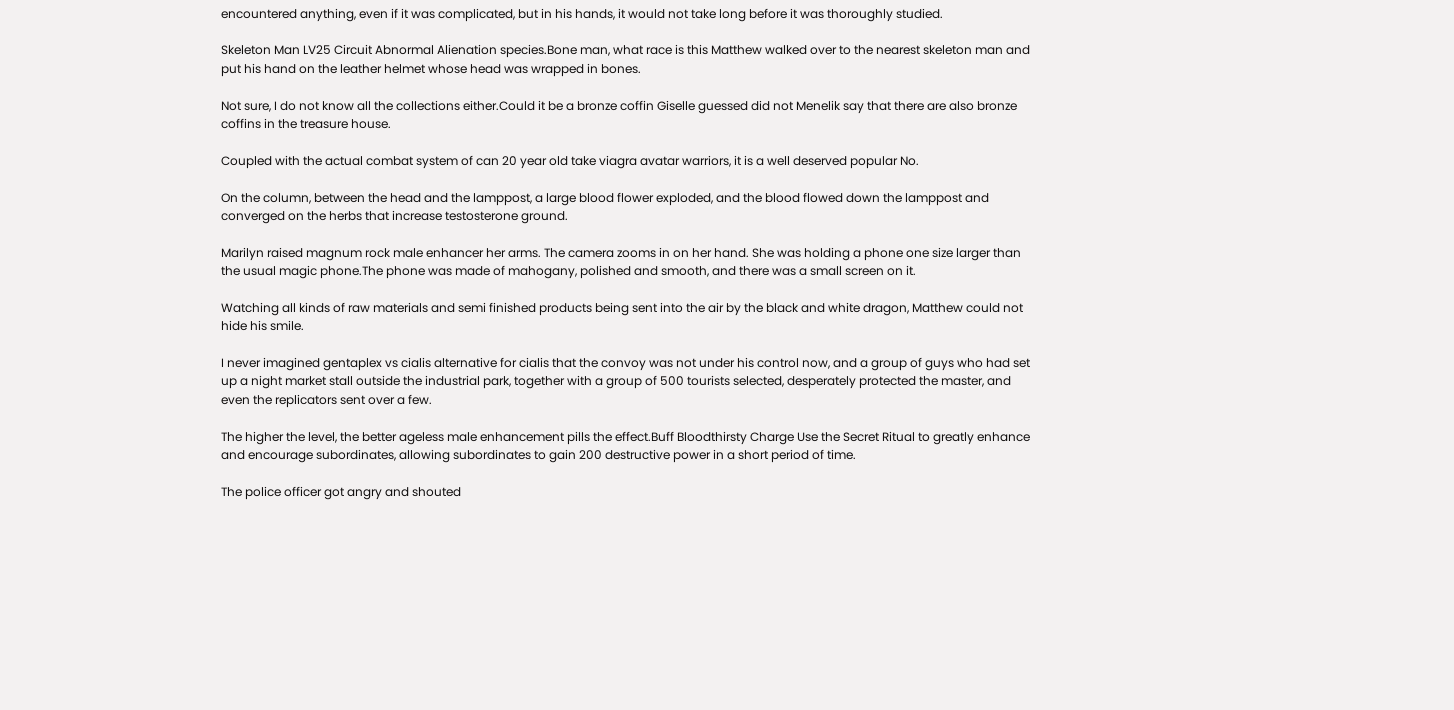encountered anything, even if it was complicated, but in his hands, it would not take long before it was thoroughly studied.

Skeleton Man LV25 Circuit Abnormal Alienation species.Bone man, what race is this Matthew walked over to the nearest skeleton man and put his hand on the leather helmet whose head was wrapped in bones.

Not sure, I do not know all the collections either.Could it be a bronze coffin Giselle guessed did not Menelik say that there are also bronze coffins in the treasure house.

Coupled with the actual combat system of can 20 year old take viagra avatar warriors, it is a well deserved popular No.

On the column, between the head and the lamppost, a large blood flower exploded, and the blood flowed down the lamppost and converged on the herbs that increase testosterone ground.

Marilyn raised magnum rock male enhancer her arms. The camera zooms in on her hand. She was holding a phone one size larger than the usual magic phone.The phone was made of mahogany, polished and smooth, and there was a small screen on it.

Watching all kinds of raw materials and semi finished products being sent into the air by the black and white dragon, Matthew could not hide his smile.

I never imagined gentaplex vs cialis alternative for cialis that the convoy was not under his control now, and a group of guys who had set up a night market stall outside the industrial park, together with a group of 500 tourists selected, desperately protected the master, and even the replicators sent over a few.

The higher the level, the better ageless male enhancement pills the effect.Buff Bloodthirsty Charge Use the Secret Ritual to greatly enhance and encourage subordinates, allowing subordinates to gain 200 destructive power in a short period of time.

The police officer got angry and shouted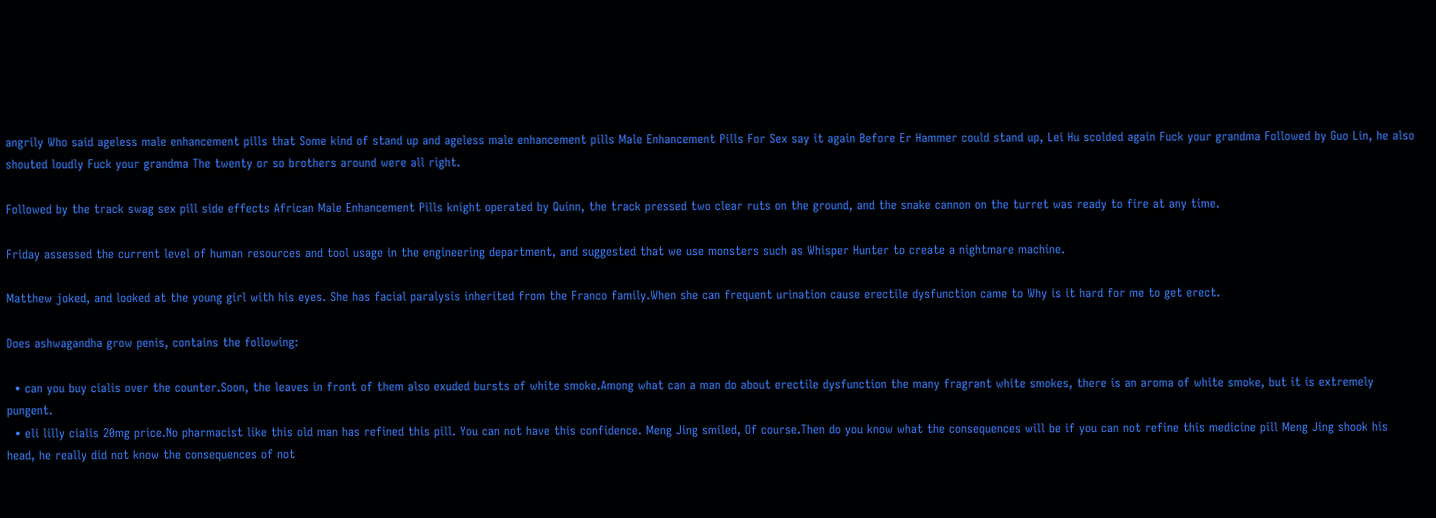angrily Who said ageless male enhancement pills that Some kind of stand up and ageless male enhancement pills Male Enhancement Pills For Sex say it again Before Er Hammer could stand up, Lei Hu scolded again Fuck your grandma Followed by Guo Lin, he also shouted loudly Fuck your grandma The twenty or so brothers around were all right.

Followed by the track swag sex pill side effects African Male Enhancement Pills knight operated by Quinn, the track pressed two clear ruts on the ground, and the snake cannon on the turret was ready to fire at any time.

Friday assessed the current level of human resources and tool usage in the engineering department, and suggested that we use monsters such as Whisper Hunter to create a nightmare machine.

Matthew joked, and looked at the young girl with his eyes. She has facial paralysis inherited from the Franco family.When she can frequent urination cause erectile dysfunction came to Why is it hard for me to get erect.

Does ashwagandha grow penis, contains the following:

  • can you buy cialis over the counter.Soon, the leaves in front of them also exuded bursts of white smoke.Among what can a man do about erectile dysfunction the many fragrant white smokes, there is an aroma of white smoke, but it is extremely pungent.
  • eli lilly cialis 20mg price.No pharmacist like this old man has refined this pill. You can not have this confidence. Meng Jing smiled, Of course.Then do you know what the consequences will be if you can not refine this medicine pill Meng Jing shook his head, he really did not know the consequences of not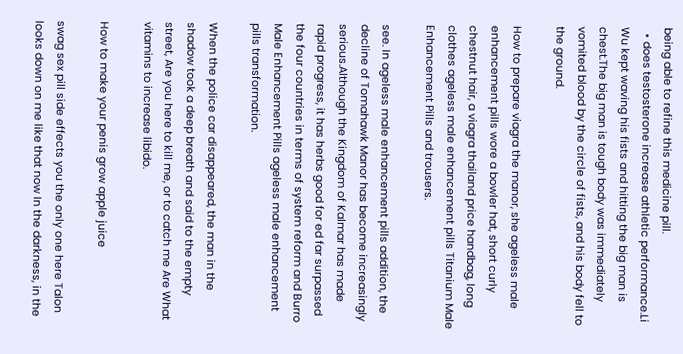being able to refine this medicine pill.
  • does testosterone increase athletic performance.Li Wu kept waving his fists and hitting the big man is chest.The big man is tough body was immediately vomited blood by the circle of fists, and his body fell to the ground.

How to prepare viagra the manor, she ageless male enhancement pills wore a bowler hat, short curly chestnut hair, a viagra thailand price handbag, long clothes ageless male enhancement pills Titanium Male Enhancement Pills and trousers.

see. In ageless male enhancement pills addition, the decline of Tomahawk Manor has become increasingly serious.Although the Kingdom of Kalmar has made rapid progress, it has herbs good for ed far surpassed the four countries in terms of system reform and Burro Male Enhancement Pills ageless male enhancement pills transformation.

When the police car disappeared, the man in the shadow took a deep breath and said to the empty street, Are you here to kill me, or to catch me Are What vitamins to increase libido.

How to make your penis grow apple juice

swag sex pill side effects you the only one here Talon looks down on me like that now In the darkness, in the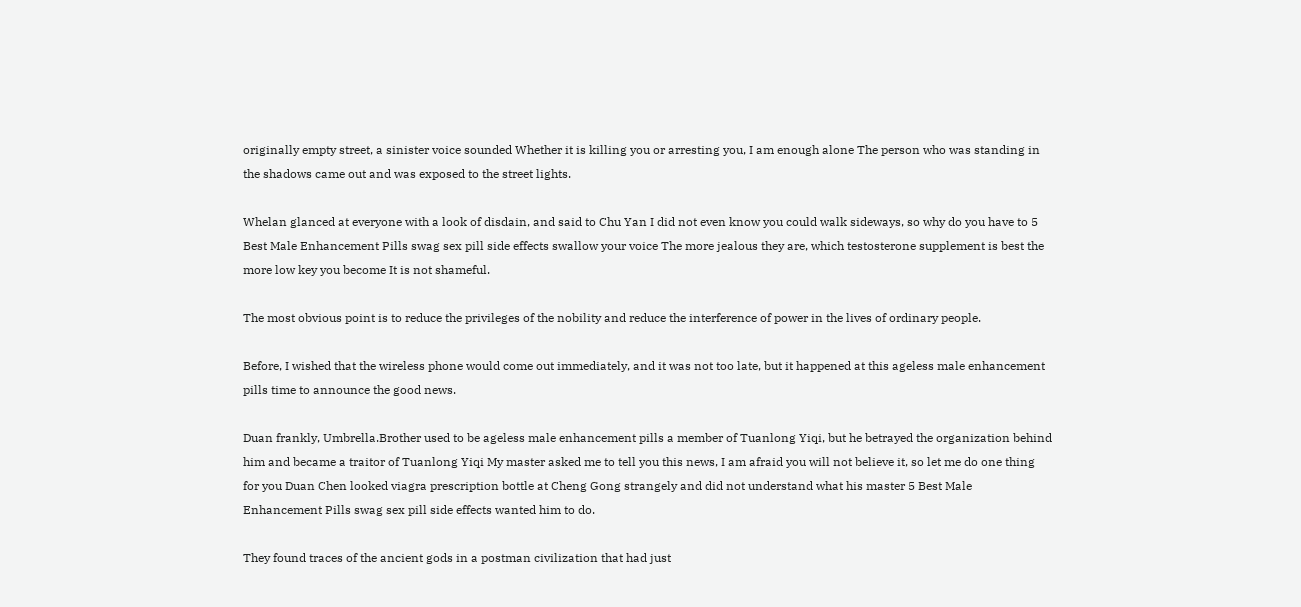originally empty street, a sinister voice sounded Whether it is killing you or arresting you, I am enough alone The person who was standing in the shadows came out and was exposed to the street lights.

Whelan glanced at everyone with a look of disdain, and said to Chu Yan I did not even know you could walk sideways, so why do you have to 5 Best Male Enhancement Pills swag sex pill side effects swallow your voice The more jealous they are, which testosterone supplement is best the more low key you become It is not shameful.

The most obvious point is to reduce the privileges of the nobility and reduce the interference of power in the lives of ordinary people.

Before, I wished that the wireless phone would come out immediately, and it was not too late, but it happened at this ageless male enhancement pills time to announce the good news.

Duan frankly, Umbrella.Brother used to be ageless male enhancement pills a member of Tuanlong Yiqi, but he betrayed the organization behind him and became a traitor of Tuanlong Yiqi My master asked me to tell you this news, I am afraid you will not believe it, so let me do one thing for you Duan Chen looked viagra prescription bottle at Cheng Gong strangely and did not understand what his master 5 Best Male Enhancement Pills swag sex pill side effects wanted him to do.

They found traces of the ancient gods in a postman civilization that had just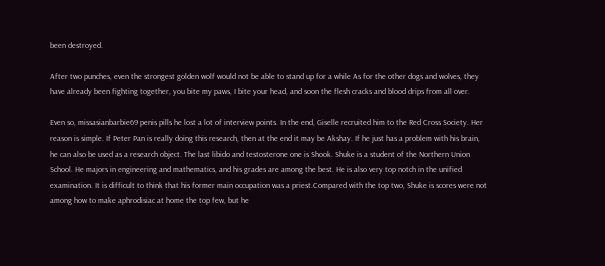been destroyed.

After two punches, even the strongest golden wolf would not be able to stand up for a while As for the other dogs and wolves, they have already been fighting together, you bite my paws, I bite your head, and soon the flesh cracks and blood drips from all over.

Even so, missasianbarbie69 penis pills he lost a lot of interview points. In the end, Giselle recruited him to the Red Cross Society. Her reason is simple. If Peter Pan is really doing this research, then at the end it may be Akshay. If he just has a problem with his brain, he can also be used as a research object. The last libido and testosterone one is Shook. Shuke is a student of the Northern Union School. He majors in engineering and mathematics, and his grades are among the best. He is also very top notch in the unified examination. It is difficult to think that his former main occupation was a priest.Compared with the top two, Shuke is scores were not among how to make aphrodisiac at home the top few, but he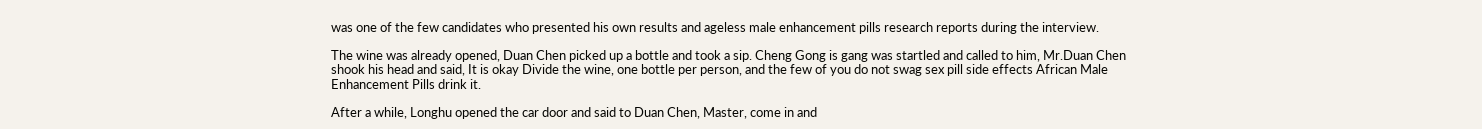was one of the few candidates who presented his own results and ageless male enhancement pills research reports during the interview.

The wine was already opened, Duan Chen picked up a bottle and took a sip. Cheng Gong is gang was startled and called to him, Mr.Duan Chen shook his head and said, It is okay Divide the wine, one bottle per person, and the few of you do not swag sex pill side effects African Male Enhancement Pills drink it.

After a while, Longhu opened the car door and said to Duan Chen, Master, come in and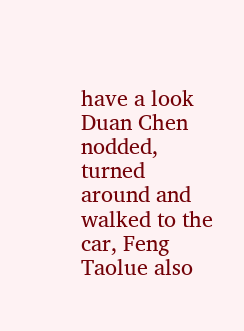have a look Duan Chen nodded, turned around and walked to the car, Feng Taolue also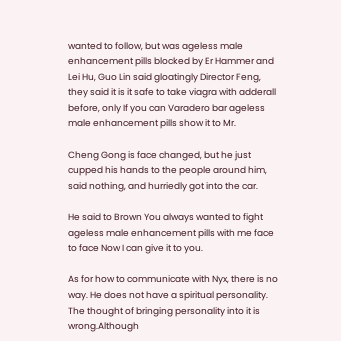wanted to follow, but was ageless male enhancement pills blocked by Er Hammer and Lei Hu, Guo Lin said gloatingly Director Feng, they said it is it safe to take viagra with adderall before, only If you can Varadero bar ageless male enhancement pills show it to Mr.

Cheng Gong is face changed, but he just cupped his hands to the people around him, said nothing, and hurriedly got into the car.

He said to Brown You always wanted to fight ageless male enhancement pills with me face to face Now I can give it to you.

As for how to communicate with Nyx, there is no way. He does not have a spiritual personality. The thought of bringing personality into it is wrong.Although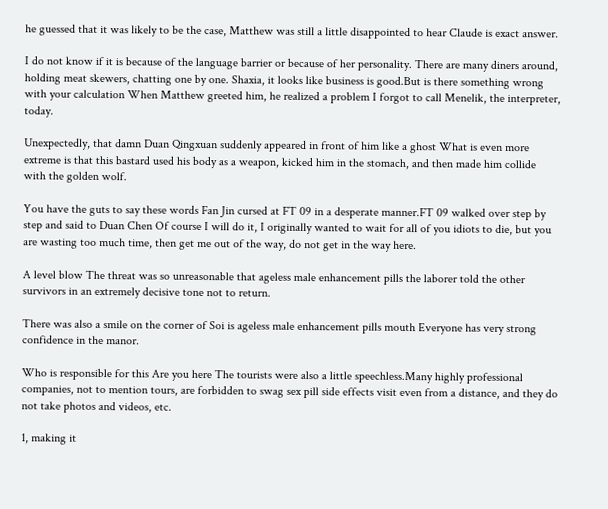he guessed that it was likely to be the case, Matthew was still a little disappointed to hear Claude is exact answer.

I do not know if it is because of the language barrier or because of her personality. There are many diners around, holding meat skewers, chatting one by one. Shaxia, it looks like business is good.But is there something wrong with your calculation When Matthew greeted him, he realized a problem I forgot to call Menelik, the interpreter, today.

Unexpectedly, that damn Duan Qingxuan suddenly appeared in front of him like a ghost What is even more extreme is that this bastard used his body as a weapon, kicked him in the stomach, and then made him collide with the golden wolf.

You have the guts to say these words Fan Jin cursed at FT 09 in a desperate manner.FT 09 walked over step by step and said to Duan Chen Of course I will do it, I originally wanted to wait for all of you idiots to die, but you are wasting too much time, then get me out of the way, do not get in the way here.

A level blow The threat was so unreasonable that ageless male enhancement pills the laborer told the other survivors in an extremely decisive tone not to return.

There was also a smile on the corner of Soi is ageless male enhancement pills mouth Everyone has very strong confidence in the manor.

Who is responsible for this Are you here The tourists were also a little speechless.Many highly professional companies, not to mention tours, are forbidden to swag sex pill side effects visit even from a distance, and they do not take photos and videos, etc.

1, making it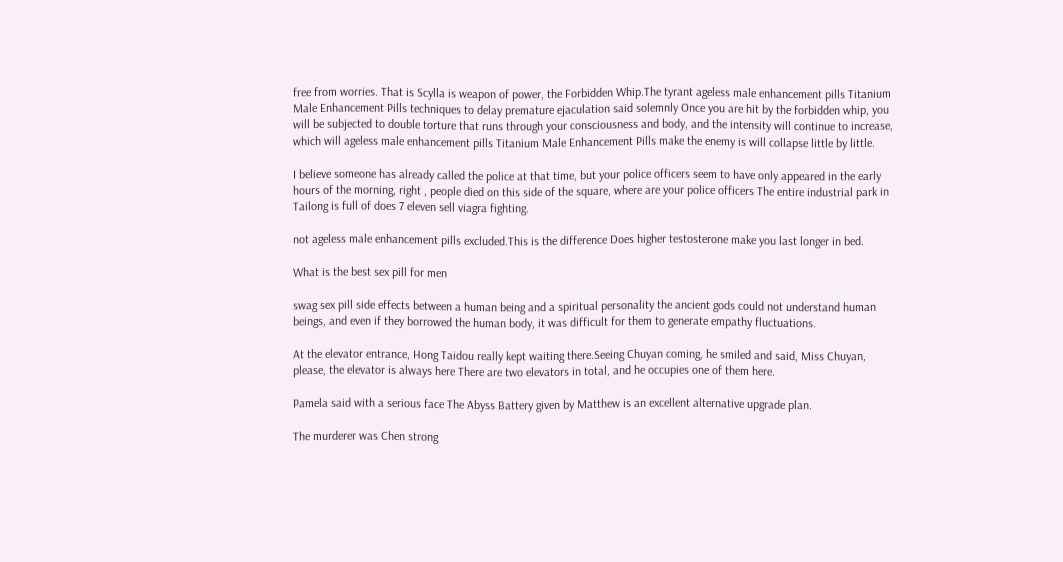free from worries. That is Scylla is weapon of power, the Forbidden Whip.The tyrant ageless male enhancement pills Titanium Male Enhancement Pills techniques to delay premature ejaculation said solemnly Once you are hit by the forbidden whip, you will be subjected to double torture that runs through your consciousness and body, and the intensity will continue to increase, which will ageless male enhancement pills Titanium Male Enhancement Pills make the enemy is will collapse little by little.

I believe someone has already called the police at that time, but your police officers seem to have only appeared in the early hours of the morning, right , people died on this side of the square, where are your police officers The entire industrial park in Tailong is full of does 7 eleven sell viagra fighting.

not ageless male enhancement pills excluded.This is the difference Does higher testosterone make you last longer in bed.

What is the best sex pill for men

swag sex pill side effects between a human being and a spiritual personality the ancient gods could not understand human beings, and even if they borrowed the human body, it was difficult for them to generate empathy fluctuations.

At the elevator entrance, Hong Taidou really kept waiting there.Seeing Chuyan coming, he smiled and said, Miss Chuyan, please, the elevator is always here There are two elevators in total, and he occupies one of them here.

Pamela said with a serious face The Abyss Battery given by Matthew is an excellent alternative upgrade plan.

The murderer was Chen strong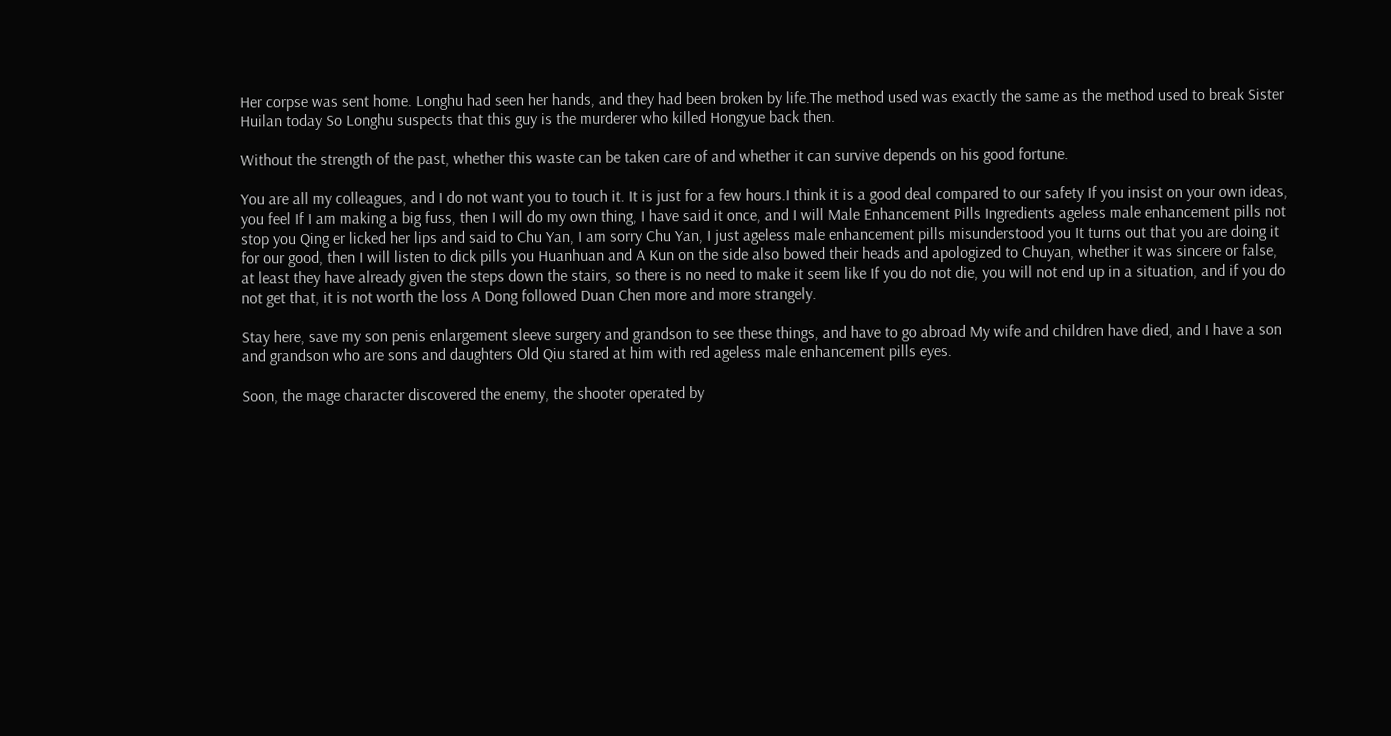Her corpse was sent home. Longhu had seen her hands, and they had been broken by life.The method used was exactly the same as the method used to break Sister Huilan today So Longhu suspects that this guy is the murderer who killed Hongyue back then.

Without the strength of the past, whether this waste can be taken care of and whether it can survive depends on his good fortune.

You are all my colleagues, and I do not want you to touch it. It is just for a few hours.I think it is a good deal compared to our safety If you insist on your own ideas, you feel If I am making a big fuss, then I will do my own thing, I have said it once, and I will Male Enhancement Pills Ingredients ageless male enhancement pills not stop you Qing er licked her lips and said to Chu Yan, I am sorry Chu Yan, I just ageless male enhancement pills misunderstood you It turns out that you are doing it for our good, then I will listen to dick pills you Huanhuan and A Kun on the side also bowed their heads and apologized to Chuyan, whether it was sincere or false, at least they have already given the steps down the stairs, so there is no need to make it seem like If you do not die, you will not end up in a situation, and if you do not get that, it is not worth the loss A Dong followed Duan Chen more and more strangely.

Stay here, save my son penis enlargement sleeve surgery and grandson to see these things, and have to go abroad My wife and children have died, and I have a son and grandson who are sons and daughters Old Qiu stared at him with red ageless male enhancement pills eyes.

Soon, the mage character discovered the enemy, the shooter operated by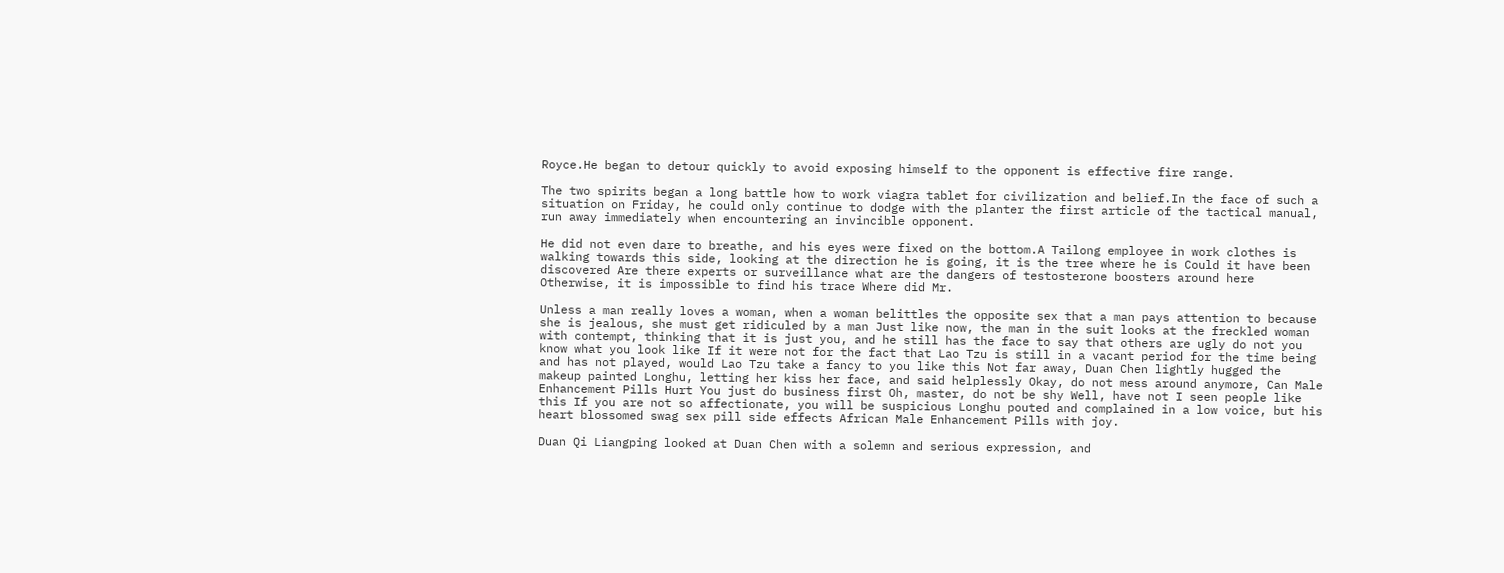Royce.He began to detour quickly to avoid exposing himself to the opponent is effective fire range.

The two spirits began a long battle how to work viagra tablet for civilization and belief.In the face of such a situation on Friday, he could only continue to dodge with the planter the first article of the tactical manual, run away immediately when encountering an invincible opponent.

He did not even dare to breathe, and his eyes were fixed on the bottom.A Tailong employee in work clothes is walking towards this side, looking at the direction he is going, it is the tree where he is Could it have been discovered Are there experts or surveillance what are the dangers of testosterone boosters around here Otherwise, it is impossible to find his trace Where did Mr.

Unless a man really loves a woman, when a woman belittles the opposite sex that a man pays attention to because she is jealous, she must get ridiculed by a man Just like now, the man in the suit looks at the freckled woman with contempt, thinking that it is just you, and he still has the face to say that others are ugly do not you know what you look like If it were not for the fact that Lao Tzu is still in a vacant period for the time being and has not played, would Lao Tzu take a fancy to you like this Not far away, Duan Chen lightly hugged the makeup painted Longhu, letting her kiss her face, and said helplessly Okay, do not mess around anymore, Can Male Enhancement Pills Hurt You just do business first Oh, master, do not be shy Well, have not I seen people like this If you are not so affectionate, you will be suspicious Longhu pouted and complained in a low voice, but his heart blossomed swag sex pill side effects African Male Enhancement Pills with joy.

Duan Qi Liangping looked at Duan Chen with a solemn and serious expression, and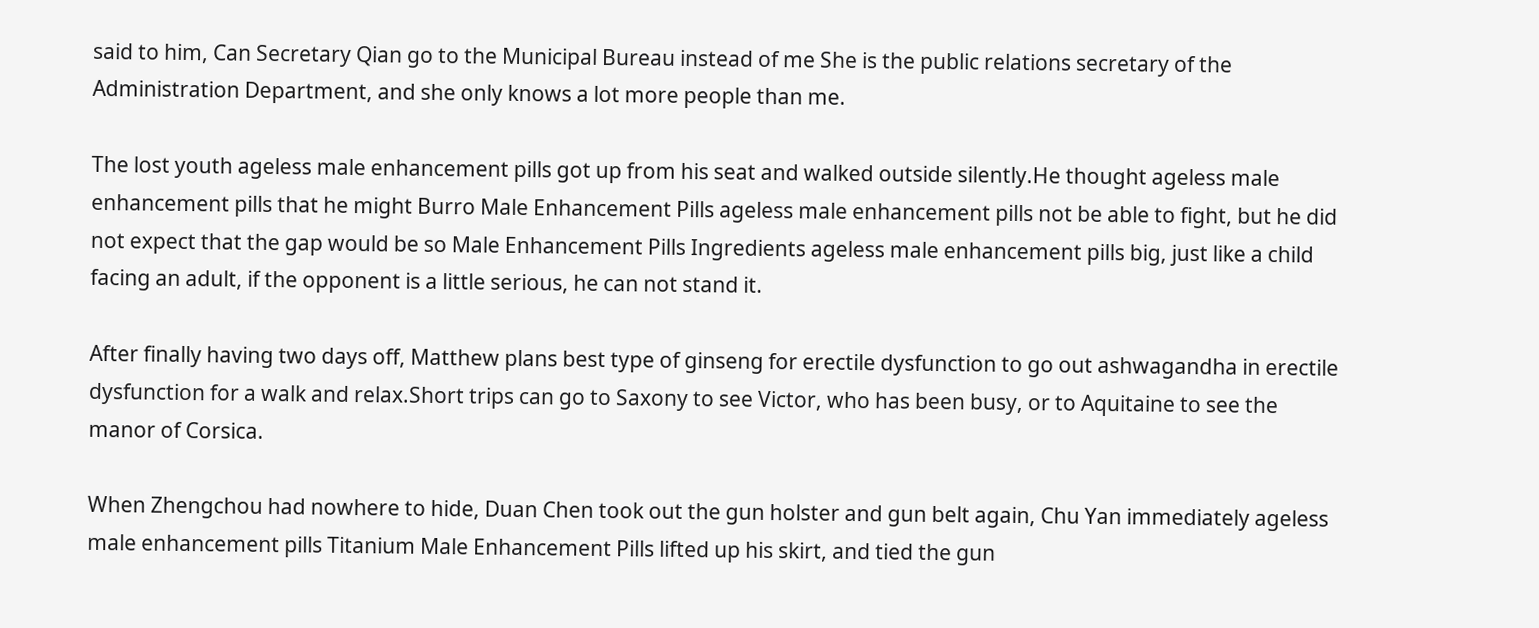said to him, Can Secretary Qian go to the Municipal Bureau instead of me She is the public relations secretary of the Administration Department, and she only knows a lot more people than me.

The lost youth ageless male enhancement pills got up from his seat and walked outside silently.He thought ageless male enhancement pills that he might Burro Male Enhancement Pills ageless male enhancement pills not be able to fight, but he did not expect that the gap would be so Male Enhancement Pills Ingredients ageless male enhancement pills big, just like a child facing an adult, if the opponent is a little serious, he can not stand it.

After finally having two days off, Matthew plans best type of ginseng for erectile dysfunction to go out ashwagandha in erectile dysfunction for a walk and relax.Short trips can go to Saxony to see Victor, who has been busy, or to Aquitaine to see the manor of Corsica.

When Zhengchou had nowhere to hide, Duan Chen took out the gun holster and gun belt again, Chu Yan immediately ageless male enhancement pills Titanium Male Enhancement Pills lifted up his skirt, and tied the gun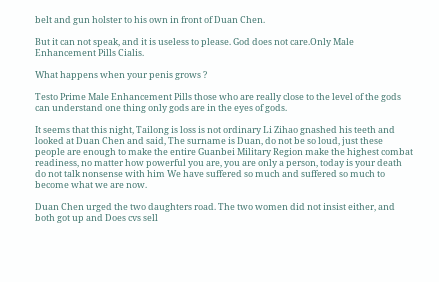belt and gun holster to his own in front of Duan Chen.

But it can not speak, and it is useless to please. God does not care.Only Male Enhancement Pills Cialis.

What happens when your penis grows ?

Testo Prime Male Enhancement Pills those who are really close to the level of the gods can understand one thing only gods are in the eyes of gods.

It seems that this night, Tailong is loss is not ordinary Li Zihao gnashed his teeth and looked at Duan Chen and said, The surname is Duan, do not be so loud, just these people are enough to make the entire Guanbei Military Region make the highest combat readiness, no matter how powerful you are, you are only a person, today is your death do not talk nonsense with him We have suffered so much and suffered so much to become what we are now.

Duan Chen urged the two daughters road. The two women did not insist either, and both got up and Does cvs sell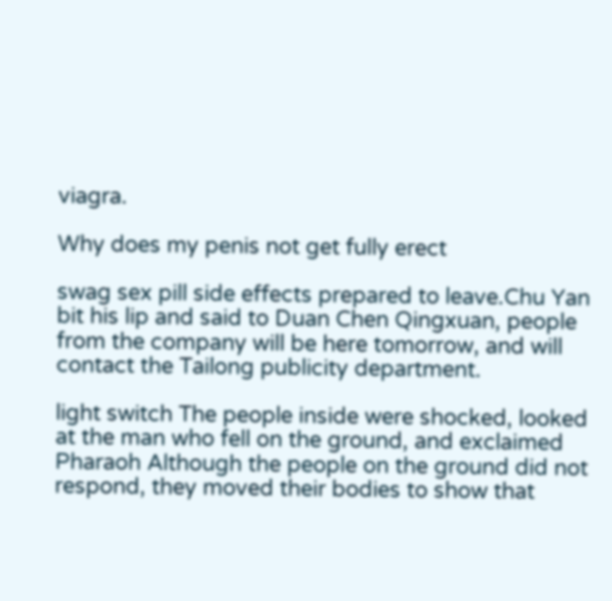viagra.

Why does my penis not get fully erect

swag sex pill side effects prepared to leave.Chu Yan bit his lip and said to Duan Chen Qingxuan, people from the company will be here tomorrow, and will contact the Tailong publicity department.

light switch The people inside were shocked, looked at the man who fell on the ground, and exclaimed Pharaoh Although the people on the ground did not respond, they moved their bodies to show that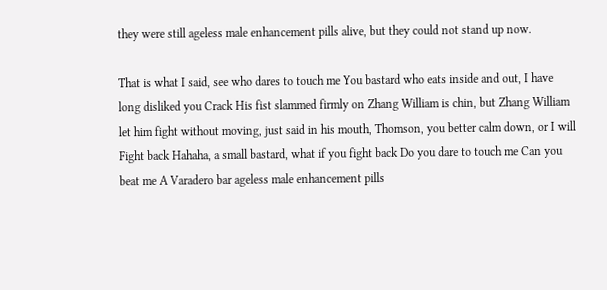they were still ageless male enhancement pills alive, but they could not stand up now.

That is what I said, see who dares to touch me You bastard who eats inside and out, I have long disliked you Crack His fist slammed firmly on Zhang William is chin, but Zhang William let him fight without moving, just said in his mouth, Thomson, you better calm down, or I will Fight back Hahaha, a small bastard, what if you fight back Do you dare to touch me Can you beat me A Varadero bar ageless male enhancement pills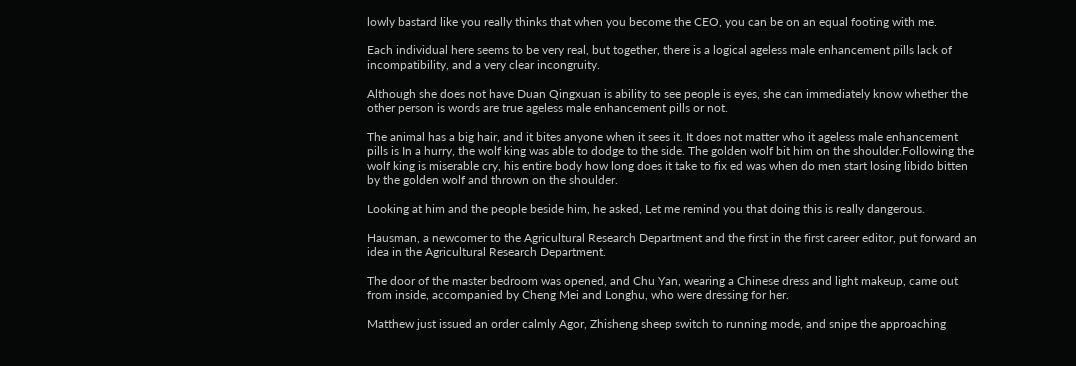lowly bastard like you really thinks that when you become the CEO, you can be on an equal footing with me.

Each individual here seems to be very real, but together, there is a logical ageless male enhancement pills lack of incompatibility, and a very clear incongruity.

Although she does not have Duan Qingxuan is ability to see people is eyes, she can immediately know whether the other person is words are true ageless male enhancement pills or not.

The animal has a big hair, and it bites anyone when it sees it. It does not matter who it ageless male enhancement pills is In a hurry, the wolf king was able to dodge to the side. The golden wolf bit him on the shoulder.Following the wolf king is miserable cry, his entire body how long does it take to fix ed was when do men start losing libido bitten by the golden wolf and thrown on the shoulder.

Looking at him and the people beside him, he asked, Let me remind you that doing this is really dangerous.

Hausman, a newcomer to the Agricultural Research Department and the first in the first career editor, put forward an idea in the Agricultural Research Department.

The door of the master bedroom was opened, and Chu Yan, wearing a Chinese dress and light makeup, came out from inside, accompanied by Cheng Mei and Longhu, who were dressing for her.

Matthew just issued an order calmly Agor, Zhisheng sheep switch to running mode, and snipe the approaching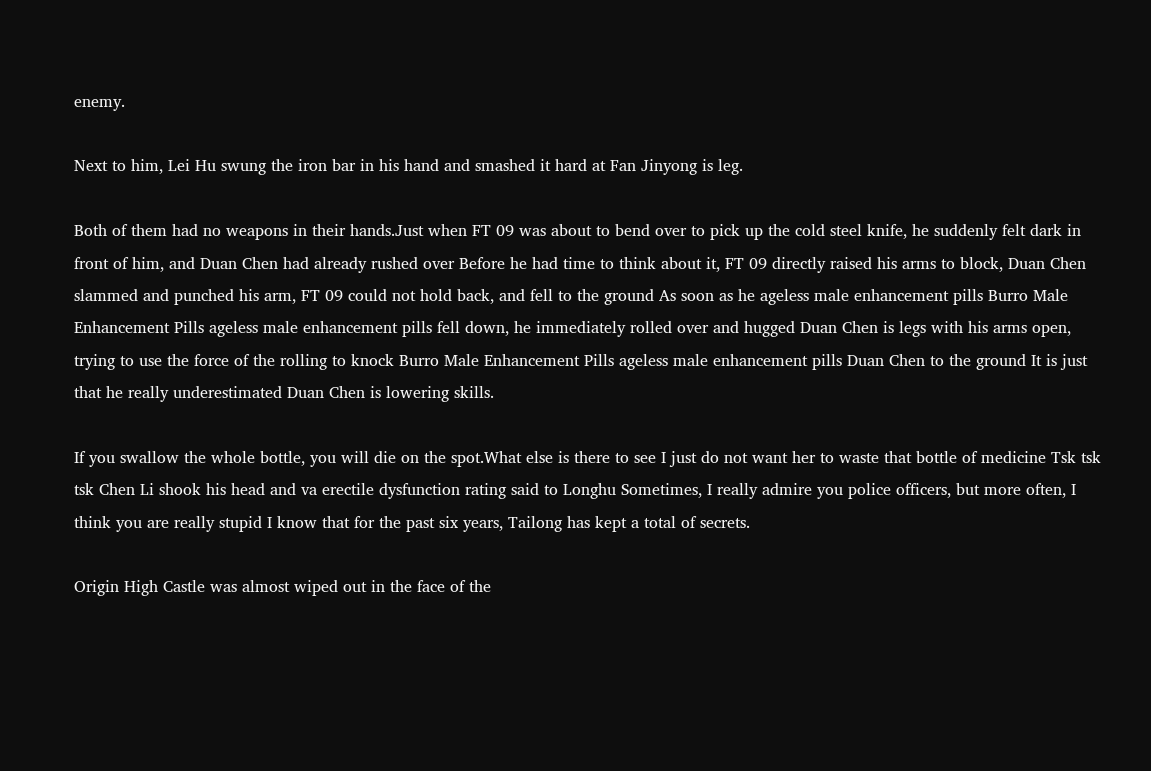enemy.

Next to him, Lei Hu swung the iron bar in his hand and smashed it hard at Fan Jinyong is leg.

Both of them had no weapons in their hands.Just when FT 09 was about to bend over to pick up the cold steel knife, he suddenly felt dark in front of him, and Duan Chen had already rushed over Before he had time to think about it, FT 09 directly raised his arms to block, Duan Chen slammed and punched his arm, FT 09 could not hold back, and fell to the ground As soon as he ageless male enhancement pills Burro Male Enhancement Pills ageless male enhancement pills fell down, he immediately rolled over and hugged Duan Chen is legs with his arms open, trying to use the force of the rolling to knock Burro Male Enhancement Pills ageless male enhancement pills Duan Chen to the ground It is just that he really underestimated Duan Chen is lowering skills.

If you swallow the whole bottle, you will die on the spot.What else is there to see I just do not want her to waste that bottle of medicine Tsk tsk tsk Chen Li shook his head and va erectile dysfunction rating said to Longhu Sometimes, I really admire you police officers, but more often, I think you are really stupid I know that for the past six years, Tailong has kept a total of secrets.

Origin High Castle was almost wiped out in the face of the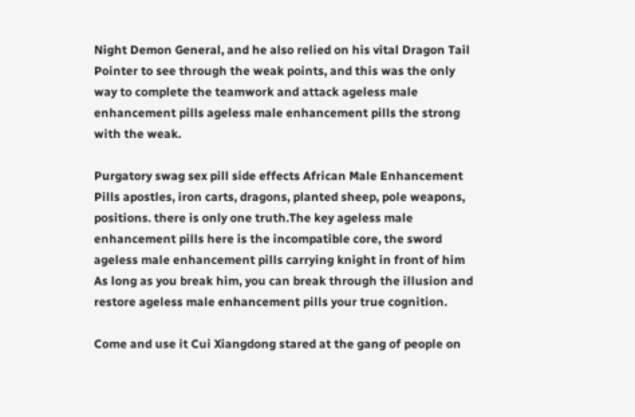Night Demon General, and he also relied on his vital Dragon Tail Pointer to see through the weak points, and this was the only way to complete the teamwork and attack ageless male enhancement pills ageless male enhancement pills the strong with the weak.

Purgatory swag sex pill side effects African Male Enhancement Pills apostles, iron carts, dragons, planted sheep, pole weapons, positions. there is only one truth.The key ageless male enhancement pills here is the incompatible core, the sword ageless male enhancement pills carrying knight in front of him As long as you break him, you can break through the illusion and restore ageless male enhancement pills your true cognition.

Come and use it Cui Xiangdong stared at the gang of people on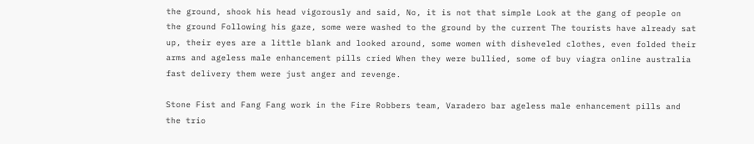the ground, shook his head vigorously and said, No, it is not that simple Look at the gang of people on the ground Following his gaze, some were washed to the ground by the current The tourists have already sat up, their eyes are a little blank and looked around, some women with disheveled clothes, even folded their arms and ageless male enhancement pills cried When they were bullied, some of buy viagra online australia fast delivery them were just anger and revenge.

Stone Fist and Fang Fang work in the Fire Robbers team, Varadero bar ageless male enhancement pills and the trio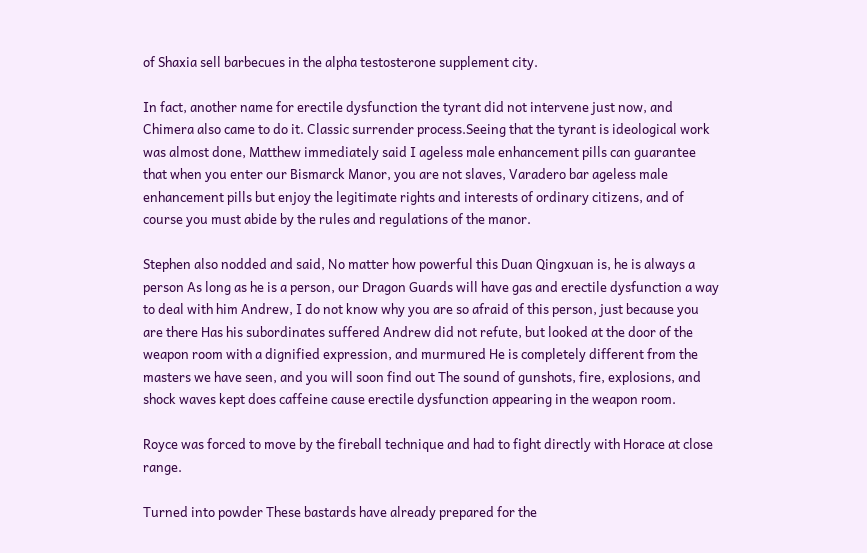of Shaxia sell barbecues in the alpha testosterone supplement city.

In fact, another name for erectile dysfunction the tyrant did not intervene just now, and Chimera also came to do it. Classic surrender process.Seeing that the tyrant is ideological work was almost done, Matthew immediately said I ageless male enhancement pills can guarantee that when you enter our Bismarck Manor, you are not slaves, Varadero bar ageless male enhancement pills but enjoy the legitimate rights and interests of ordinary citizens, and of course you must abide by the rules and regulations of the manor.

Stephen also nodded and said, No matter how powerful this Duan Qingxuan is, he is always a person As long as he is a person, our Dragon Guards will have gas and erectile dysfunction a way to deal with him Andrew, I do not know why you are so afraid of this person, just because you are there Has his subordinates suffered Andrew did not refute, but looked at the door of the weapon room with a dignified expression, and murmured He is completely different from the masters we have seen, and you will soon find out The sound of gunshots, fire, explosions, and shock waves kept does caffeine cause erectile dysfunction appearing in the weapon room.

Royce was forced to move by the fireball technique and had to fight directly with Horace at close range.

Turned into powder These bastards have already prepared for the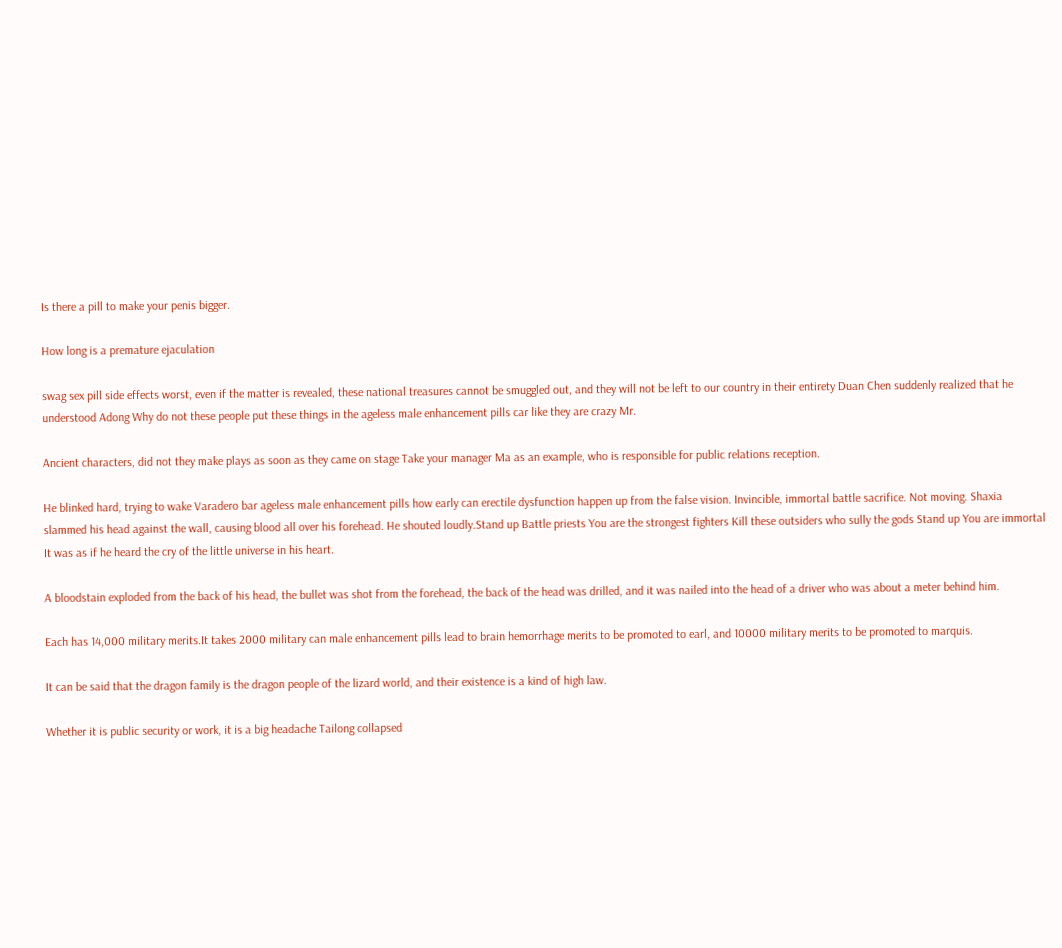Is there a pill to make your penis bigger.

How long is a premature ejaculation

swag sex pill side effects worst, even if the matter is revealed, these national treasures cannot be smuggled out, and they will not be left to our country in their entirety Duan Chen suddenly realized that he understood Adong Why do not these people put these things in the ageless male enhancement pills car like they are crazy Mr.

Ancient characters, did not they make plays as soon as they came on stage Take your manager Ma as an example, who is responsible for public relations reception.

He blinked hard, trying to wake Varadero bar ageless male enhancement pills how early can erectile dysfunction happen up from the false vision. Invincible, immortal battle sacrifice. Not moving. Shaxia slammed his head against the wall, causing blood all over his forehead. He shouted loudly.Stand up Battle priests You are the strongest fighters Kill these outsiders who sully the gods Stand up You are immortal It was as if he heard the cry of the little universe in his heart.

A bloodstain exploded from the back of his head, the bullet was shot from the forehead, the back of the head was drilled, and it was nailed into the head of a driver who was about a meter behind him.

Each has 14,000 military merits.It takes 2000 military can male enhancement pills lead to brain hemorrhage merits to be promoted to earl, and 10000 military merits to be promoted to marquis.

It can be said that the dragon family is the dragon people of the lizard world, and their existence is a kind of high law.

Whether it is public security or work, it is a big headache Tailong collapsed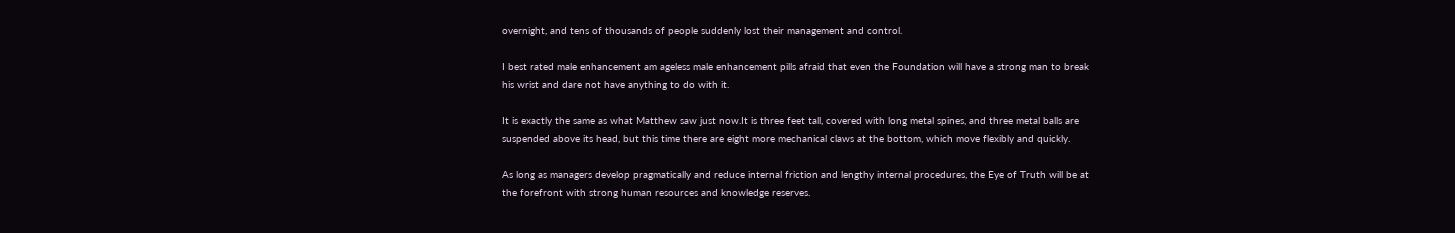overnight, and tens of thousands of people suddenly lost their management and control.

I best rated male enhancement am ageless male enhancement pills afraid that even the Foundation will have a strong man to break his wrist and dare not have anything to do with it.

It is exactly the same as what Matthew saw just now.It is three feet tall, covered with long metal spines, and three metal balls are suspended above its head, but this time there are eight more mechanical claws at the bottom, which move flexibly and quickly.

As long as managers develop pragmatically and reduce internal friction and lengthy internal procedures, the Eye of Truth will be at the forefront with strong human resources and knowledge reserves.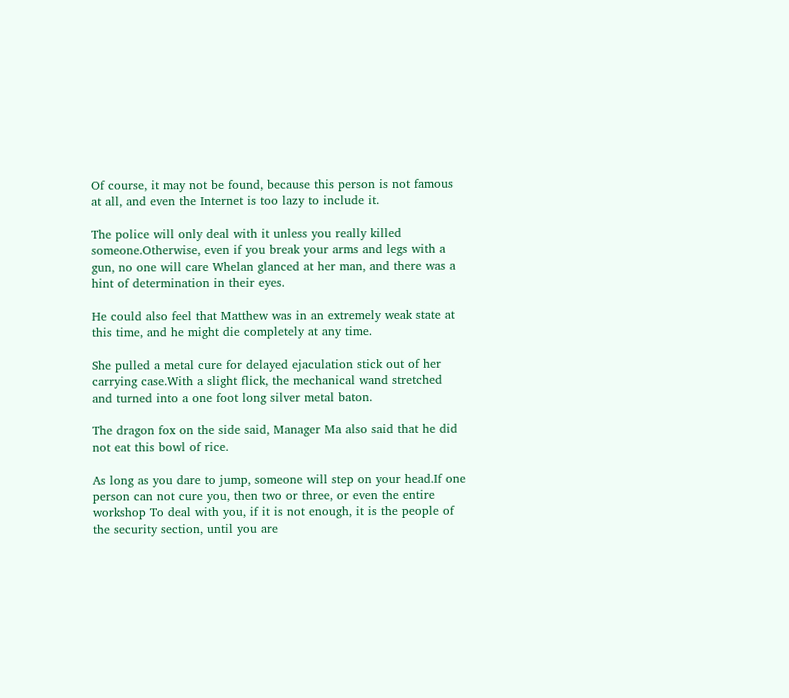Of course, it may not be found, because this person is not famous at all, and even the Internet is too lazy to include it.

The police will only deal with it unless you really killed someone.Otherwise, even if you break your arms and legs with a gun, no one will care Whelan glanced at her man, and there was a hint of determination in their eyes.

He could also feel that Matthew was in an extremely weak state at this time, and he might die completely at any time.

She pulled a metal cure for delayed ejaculation stick out of her carrying case.With a slight flick, the mechanical wand stretched and turned into a one foot long silver metal baton.

The dragon fox on the side said, Manager Ma also said that he did not eat this bowl of rice.

As long as you dare to jump, someone will step on your head.If one person can not cure you, then two or three, or even the entire workshop To deal with you, if it is not enough, it is the people of the security section, until you are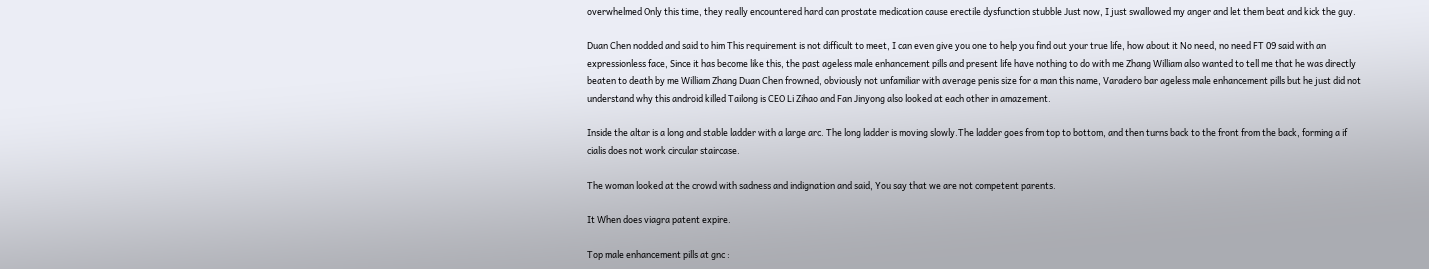overwhelmed Only this time, they really encountered hard can prostate medication cause erectile dysfunction stubble Just now, I just swallowed my anger and let them beat and kick the guy.

Duan Chen nodded and said to him This requirement is not difficult to meet, I can even give you one to help you find out your true life, how about it No need, no need FT 09 said with an expressionless face, Since it has become like this, the past ageless male enhancement pills and present life have nothing to do with me Zhang William also wanted to tell me that he was directly beaten to death by me William Zhang Duan Chen frowned, obviously not unfamiliar with average penis size for a man this name, Varadero bar ageless male enhancement pills but he just did not understand why this android killed Tailong is CEO Li Zihao and Fan Jinyong also looked at each other in amazement.

Inside the altar is a long and stable ladder with a large arc. The long ladder is moving slowly.The ladder goes from top to bottom, and then turns back to the front from the back, forming a if cialis does not work circular staircase.

The woman looked at the crowd with sadness and indignation and said, You say that we are not competent parents.

It When does viagra patent expire.

Top male enhancement pills at gnc :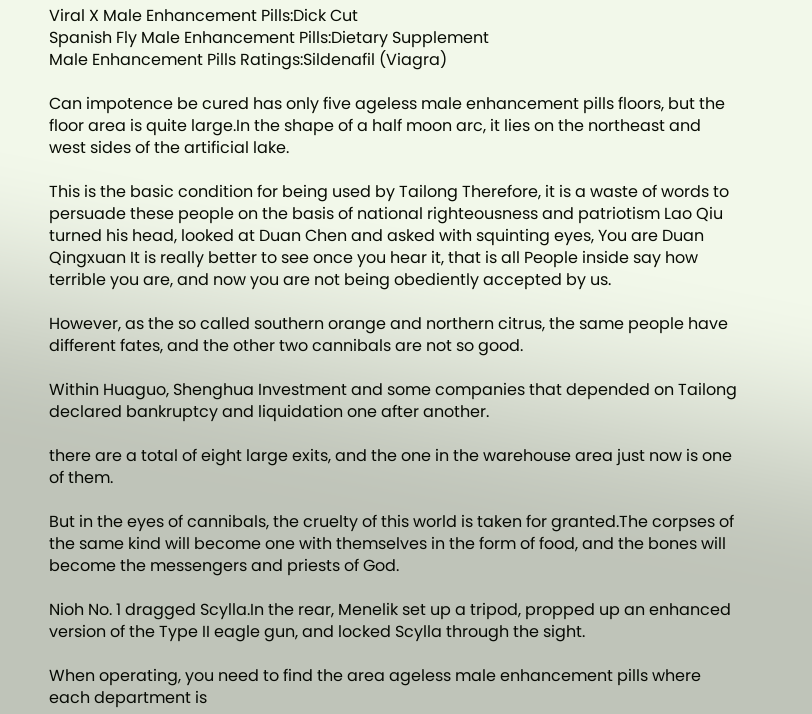Viral X Male Enhancement Pills:Dick Cut
Spanish Fly Male Enhancement Pills:Dietary Supplement
Male Enhancement Pills Ratings:Sildenafil (Viagra)

Can impotence be cured has only five ageless male enhancement pills floors, but the floor area is quite large.In the shape of a half moon arc, it lies on the northeast and west sides of the artificial lake.

This is the basic condition for being used by Tailong Therefore, it is a waste of words to persuade these people on the basis of national righteousness and patriotism Lao Qiu turned his head, looked at Duan Chen and asked with squinting eyes, You are Duan Qingxuan It is really better to see once you hear it, that is all People inside say how terrible you are, and now you are not being obediently accepted by us.

However, as the so called southern orange and northern citrus, the same people have different fates, and the other two cannibals are not so good.

Within Huaguo, Shenghua Investment and some companies that depended on Tailong declared bankruptcy and liquidation one after another.

there are a total of eight large exits, and the one in the warehouse area just now is one of them.

But in the eyes of cannibals, the cruelty of this world is taken for granted.The corpses of the same kind will become one with themselves in the form of food, and the bones will become the messengers and priests of God.

Nioh No. 1 dragged Scylla.In the rear, Menelik set up a tripod, propped up an enhanced version of the Type II eagle gun, and locked Scylla through the sight.

When operating, you need to find the area ageless male enhancement pills where each department is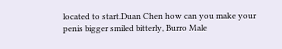located to start.Duan Chen how can you make your penis bigger smiled bitterly, Burro Male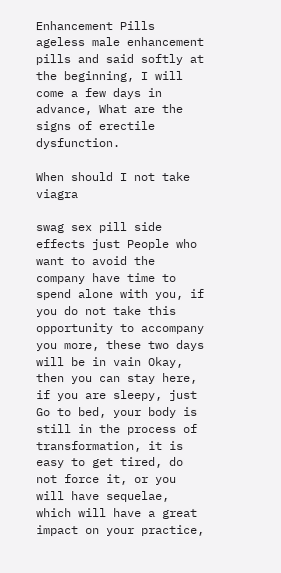Enhancement Pills ageless male enhancement pills and said softly at the beginning, I will come a few days in advance, What are the signs of erectile dysfunction.

When should I not take viagra

swag sex pill side effects just People who want to avoid the company have time to spend alone with you, if you do not take this opportunity to accompany you more, these two days will be in vain Okay, then you can stay here, if you are sleepy, just Go to bed, your body is still in the process of transformation, it is easy to get tired, do not force it, or you will have sequelae, which will have a great impact on your practice,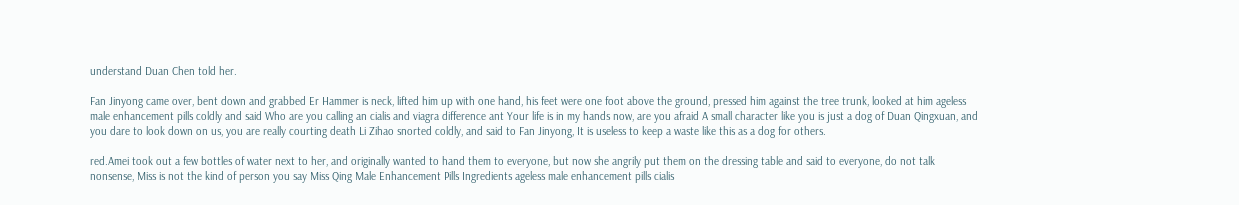understand Duan Chen told her.

Fan Jinyong came over, bent down and grabbed Er Hammer is neck, lifted him up with one hand, his feet were one foot above the ground, pressed him against the tree trunk, looked at him ageless male enhancement pills coldly and said Who are you calling an cialis and viagra difference ant Your life is in my hands now, are you afraid A small character like you is just a dog of Duan Qingxuan, and you dare to look down on us, you are really courting death Li Zihao snorted coldly, and said to Fan Jinyong, It is useless to keep a waste like this as a dog for others.

red.Amei took out a few bottles of water next to her, and originally wanted to hand them to everyone, but now she angrily put them on the dressing table and said to everyone, do not talk nonsense, Miss is not the kind of person you say Miss Qing Male Enhancement Pills Ingredients ageless male enhancement pills cialis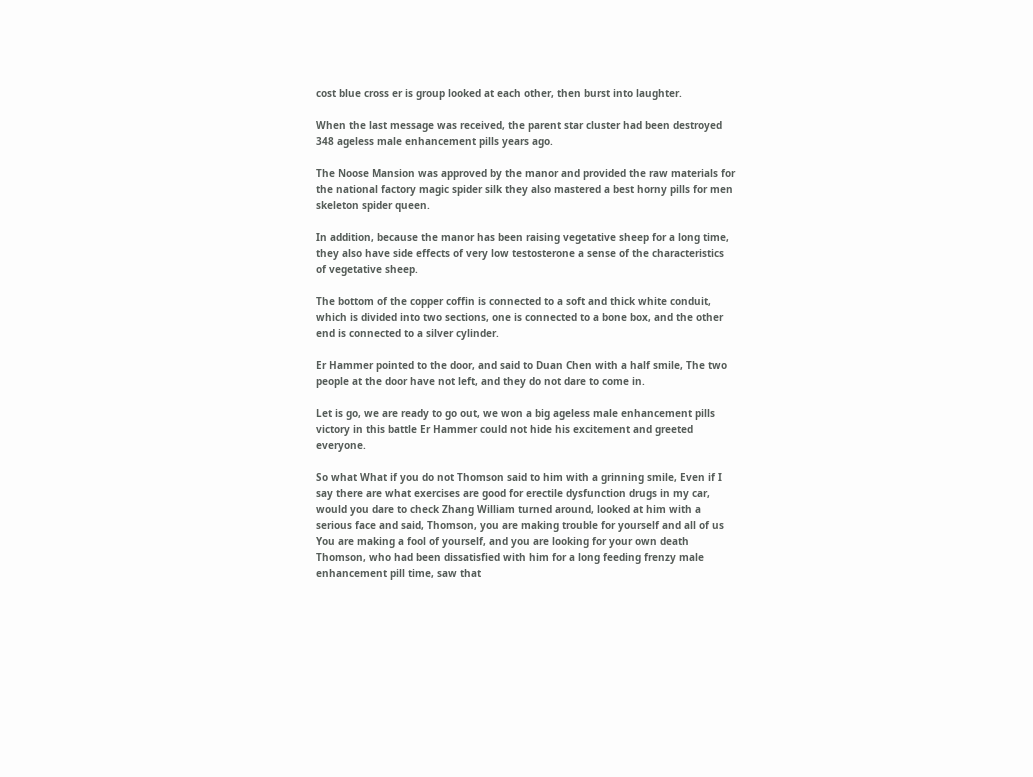cost blue cross er is group looked at each other, then burst into laughter.

When the last message was received, the parent star cluster had been destroyed 348 ageless male enhancement pills years ago.

The Noose Mansion was approved by the manor and provided the raw materials for the national factory magic spider silk they also mastered a best horny pills for men skeleton spider queen.

In addition, because the manor has been raising vegetative sheep for a long time, they also have side effects of very low testosterone a sense of the characteristics of vegetative sheep.

The bottom of the copper coffin is connected to a soft and thick white conduit, which is divided into two sections, one is connected to a bone box, and the other end is connected to a silver cylinder.

Er Hammer pointed to the door, and said to Duan Chen with a half smile, The two people at the door have not left, and they do not dare to come in.

Let is go, we are ready to go out, we won a big ageless male enhancement pills victory in this battle Er Hammer could not hide his excitement and greeted everyone.

So what What if you do not Thomson said to him with a grinning smile, Even if I say there are what exercises are good for erectile dysfunction drugs in my car, would you dare to check Zhang William turned around, looked at him with a serious face and said, Thomson, you are making trouble for yourself and all of us You are making a fool of yourself, and you are looking for your own death Thomson, who had been dissatisfied with him for a long feeding frenzy male enhancement pill time, saw that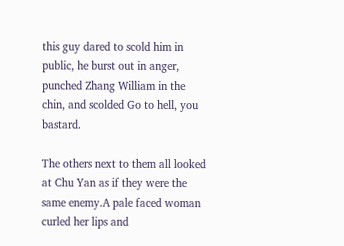this guy dared to scold him in public, he burst out in anger, punched Zhang William in the chin, and scolded Go to hell, you bastard.

The others next to them all looked at Chu Yan as if they were the same enemy.A pale faced woman curled her lips and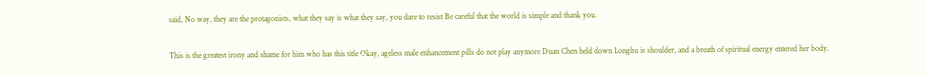said, No way, they are the protagonists, what they say is what they say, you dare to resist Be careful that the world is simple and thank you.

This is the greatest irony and shame for him who has this title Okay, ageless male enhancement pills do not play anymore Duan Chen held down Longhu is shoulder, and a breath of spiritual energy entered her body.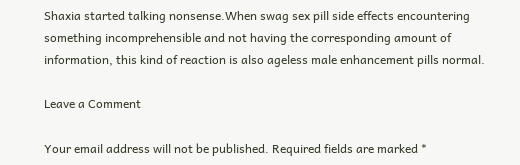Shaxia started talking nonsense.When swag sex pill side effects encountering something incomprehensible and not having the corresponding amount of information, this kind of reaction is also ageless male enhancement pills normal.

Leave a Comment

Your email address will not be published. Required fields are marked *